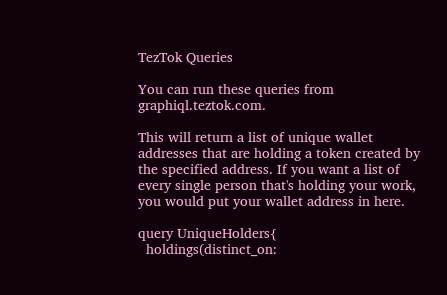TezTok Queries

You can run these queries from graphiql.teztok.com.

This will return a list of unique wallet addresses that are holding a token created by the specified address. If you want a list of every single person that's holding your work, you would put your wallet address in here.

query UniqueHolders{
  holdings(distinct_on: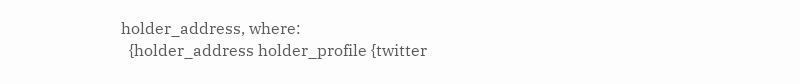holder_address, where:
  {holder_address holder_profile {twitter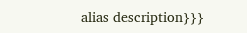alias description}}}